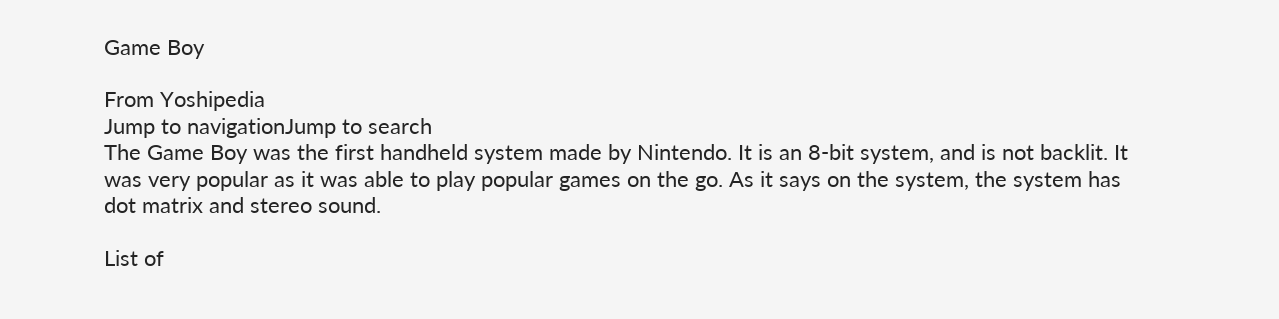Game Boy

From Yoshipedia
Jump to navigationJump to search
The Game Boy was the first handheld system made by Nintendo. It is an 8-bit system, and is not backlit. It was very popular as it was able to play popular games on the go. As it says on the system, the system has dot matrix and stereo sound.

List of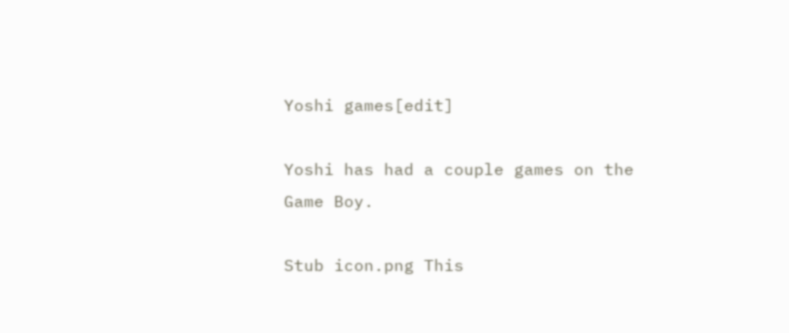Yoshi games[edit]

Yoshi has had a couple games on the Game Boy.

Stub icon.png This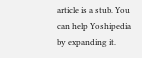article is a stub. You can help Yoshipedia by expanding it.